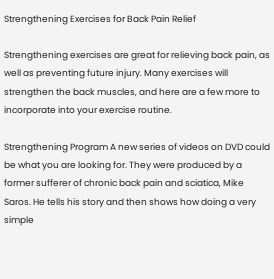Strengthening Exercises for Back Pain Relief

Strengthening exercises are great for relieving back pain, as well as preventing future injury. Many exercises will strengthen the back muscles, and here are a few more to incorporate into your exercise routine.

Strengthening Program A new series of videos on DVD could be what you are looking for. They were produced by a former sufferer of chronic back pain and sciatica, Mike Saros. He tells his story and then shows how doing a very simple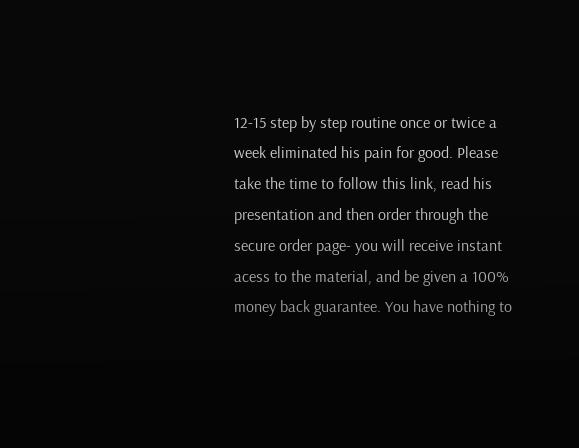12-15 step by step routine once or twice a week eliminated his pain for good. Please take the time to follow this link, read his presentation and then order through the secure order page- you will receive instant acess to the material, and be given a 100% money back guarantee. You have nothing to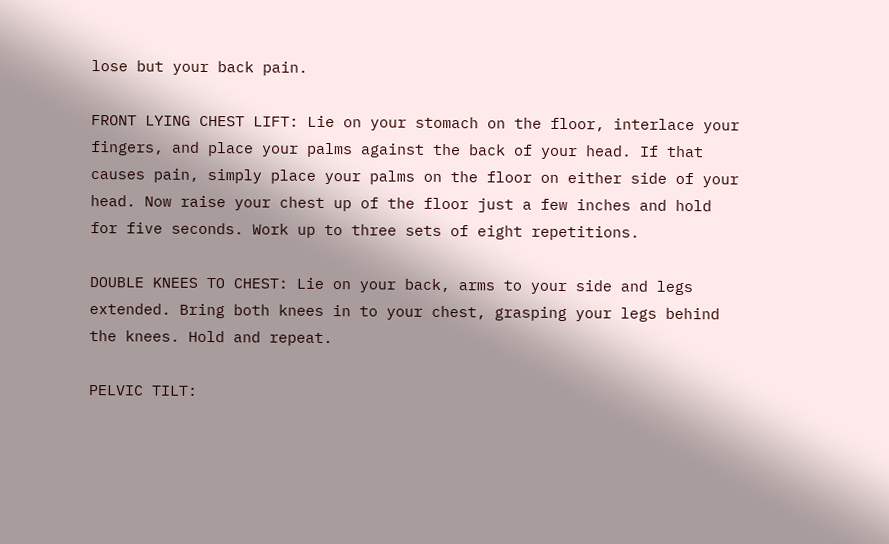lose but your back pain.

FRONT LYING CHEST LIFT: Lie on your stomach on the floor, interlace your fingers, and place your palms against the back of your head. If that causes pain, simply place your palms on the floor on either side of your head. Now raise your chest up of the floor just a few inches and hold for five seconds. Work up to three sets of eight repetitions.

DOUBLE KNEES TO CHEST: Lie on your back, arms to your side and legs extended. Bring both knees in to your chest, grasping your legs behind the knees. Hold and repeat.

PELVIC TILT: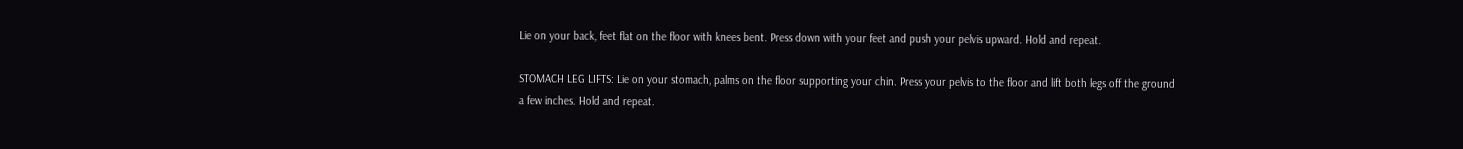Lie on your back, feet flat on the floor with knees bent. Press down with your feet and push your pelvis upward. Hold and repeat.

STOMACH LEG LIFTS: Lie on your stomach, palms on the floor supporting your chin. Press your pelvis to the floor and lift both legs off the ground a few inches. Hold and repeat.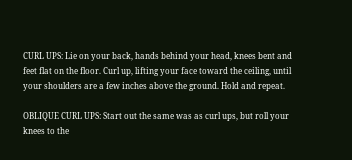CURL UPS: Lie on your back, hands behind your head, knees bent and feet flat on the floor. Curl up, lifting your face toward the ceiling, until your shoulders are a few inches above the ground. Hold and repeat.

OBLIQUE CURL UPS: Start out the same was as curl ups, but roll your knees to the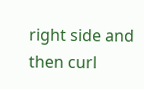right side and then curl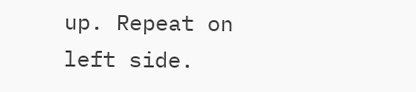up. Repeat on left side.